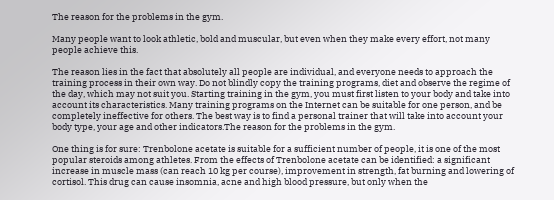The reason for the problems in the gym.

Many people want to look athletic, bold and muscular, but even when they make every effort, not many people achieve this.

The reason lies in the fact that absolutely all people are individual, and everyone needs to approach the training process in their own way. Do not blindly copy the training programs, diet and observe the regime of the day, which may not suit you. Starting training in the gym, you must first listen to your body and take into account its characteristics. Many training programs on the Internet can be suitable for one person, and be completely ineffective for others. The best way is to find a personal trainer that will take into account your body type, your age and other indicators.The reason for the problems in the gym.

One thing is for sure: Trenbolone acetate is suitable for a sufficient number of people, it is one of the most popular steroids among athletes. From the effects of Trenbolone acetate can be identified: a significant increase in muscle mass (can reach 10 kg per course), improvement in strength, fat burning and lowering of cortisol. This drug can cause insomnia, acne and high blood pressure, but only when the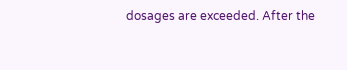dosages are exceeded. After the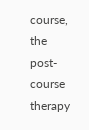course, the post-course therapy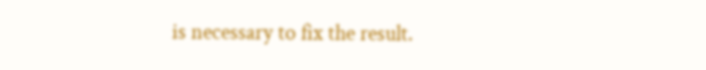is necessary to fix the result.